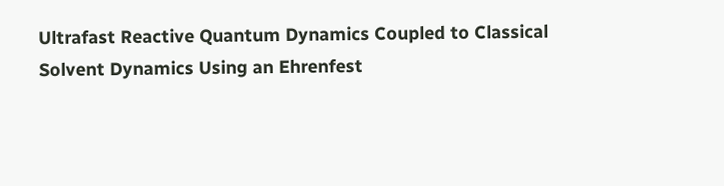Ultrafast Reactive Quantum Dynamics Coupled to Classical Solvent Dynamics Using an Ehrenfest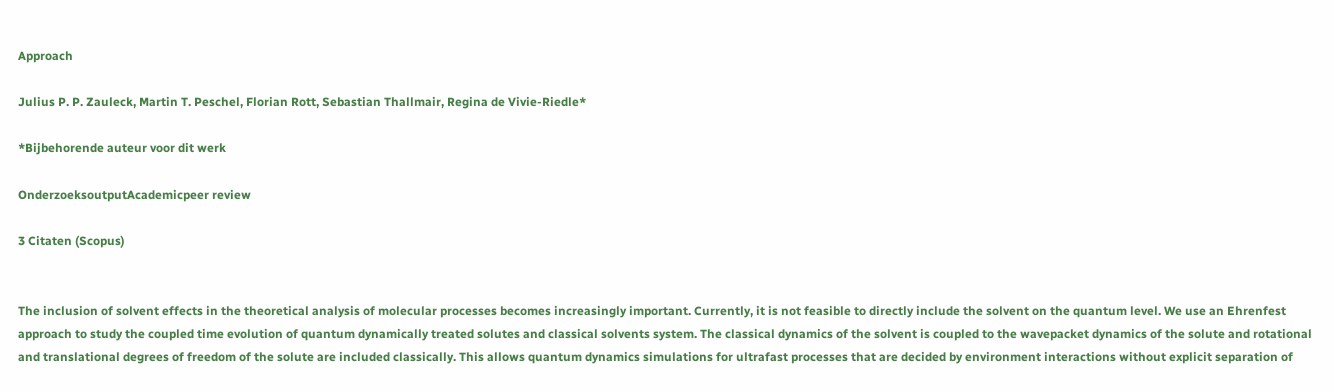Approach

Julius P. P. Zauleck, Martin T. Peschel, Florian Rott, Sebastian Thallmair, Regina de Vivie-Riedle*

*Bijbehorende auteur voor dit werk

OnderzoeksoutputAcademicpeer review

3 Citaten (Scopus)


The inclusion of solvent effects in the theoretical analysis of molecular processes becomes increasingly important. Currently, it is not feasible to directly include the solvent on the quantum level. We use an Ehrenfest approach to study the coupled time evolution of quantum dynamically treated solutes and classical solvents system. The classical dynamics of the solvent is coupled to the wavepacket dynamics of the solute and rotational and translational degrees of freedom of the solute are included classically. This allows quantum dynamics simulations for ultrafast processes that are decided by environment interactions without explicit separation of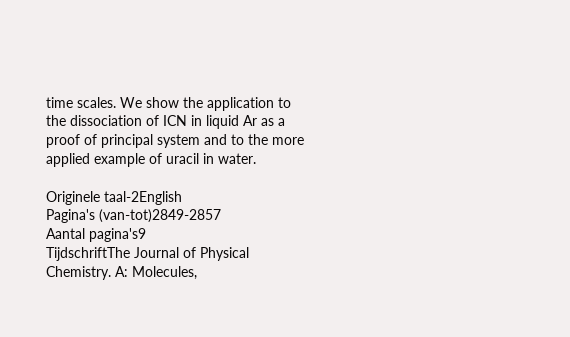time scales. We show the application to the dissociation of ICN in liquid Ar as a proof of principal system and to the more applied example of uracil in water.

Originele taal-2English
Pagina's (van-tot)2849-2857
Aantal pagina's9
TijdschriftThe Journal of Physical Chemistry. A: Molecules,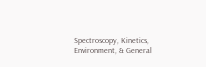Spectroscopy, Kinetics, Environment, & General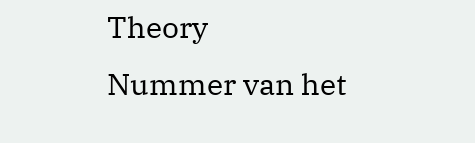Theory
Nummer van het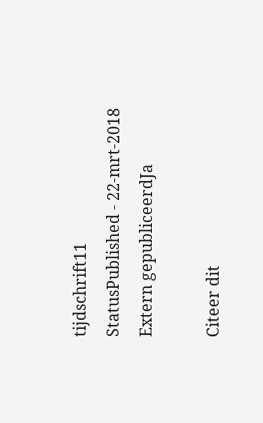tijdschrift11
StatusPublished - 22-mrt-2018
Extern gepubliceerdJa

Citeer dit